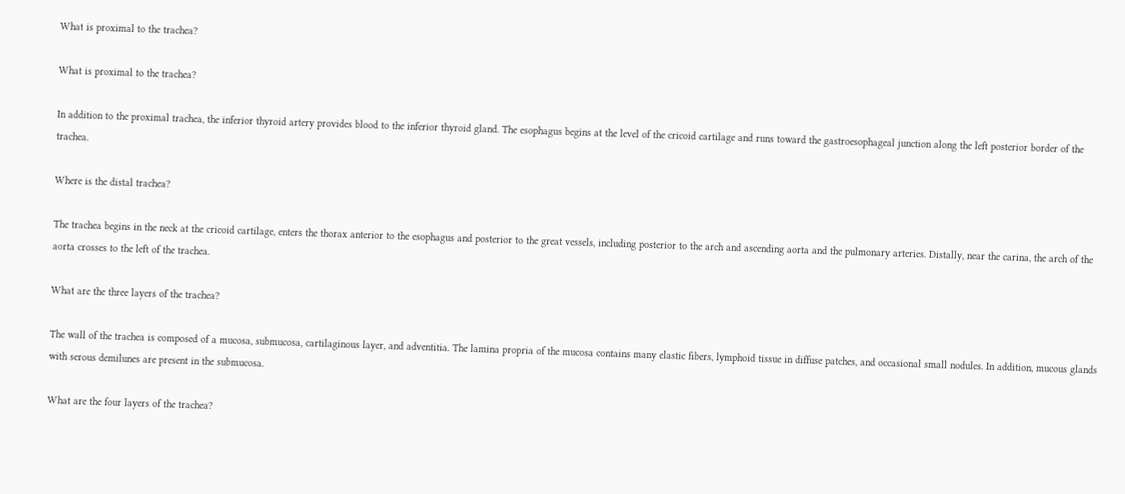What is proximal to the trachea?

What is proximal to the trachea?

In addition to the proximal trachea, the inferior thyroid artery provides blood to the inferior thyroid gland. The esophagus begins at the level of the cricoid cartilage and runs toward the gastroesophageal junction along the left posterior border of the trachea.

Where is the distal trachea?

The trachea begins in the neck at the cricoid cartilage, enters the thorax anterior to the esophagus and posterior to the great vessels, including posterior to the arch and ascending aorta and the pulmonary arteries. Distally, near the carina, the arch of the aorta crosses to the left of the trachea.

What are the three layers of the trachea?

The wall of the trachea is composed of a mucosa, submucosa, cartilaginous layer, and adventitia. The lamina propria of the mucosa contains many elastic fibers, lymphoid tissue in diffuse patches, and occasional small nodules. In addition, mucous glands with serous demilunes are present in the submucosa.

What are the four layers of the trachea?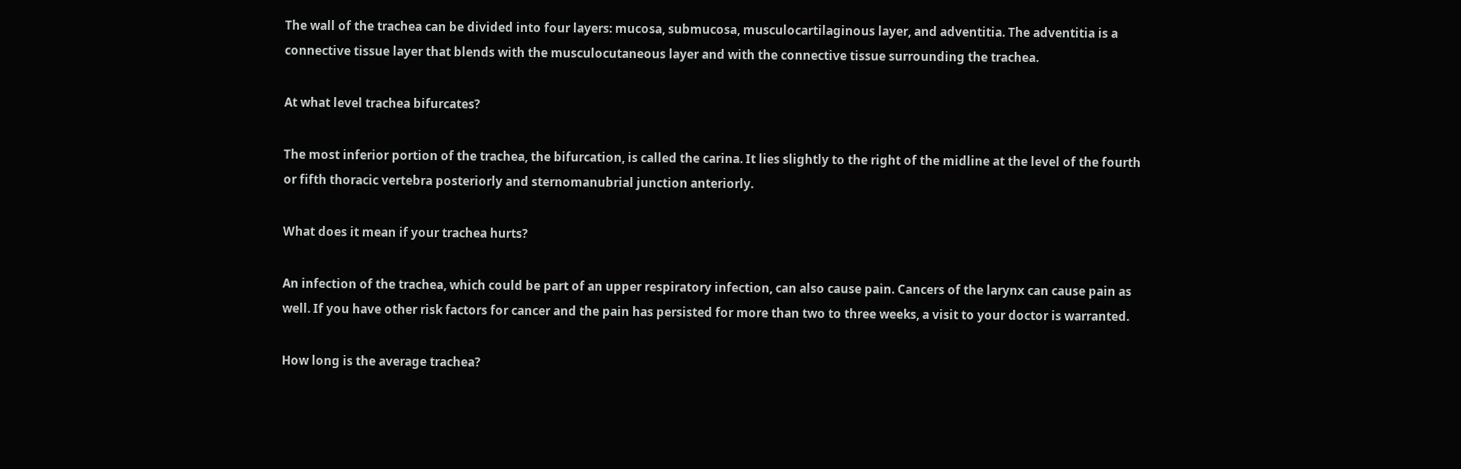The wall of the trachea can be divided into four layers: mucosa, submucosa, musculocartilaginous layer, and adventitia. The adventitia is a connective tissue layer that blends with the musculocutaneous layer and with the connective tissue surrounding the trachea.

At what level trachea bifurcates?

The most inferior portion of the trachea, the bifurcation, is called the carina. It lies slightly to the right of the midline at the level of the fourth or fifth thoracic vertebra posteriorly and sternomanubrial junction anteriorly.

What does it mean if your trachea hurts?

An infection of the trachea, which could be part of an upper respiratory infection, can also cause pain. Cancers of the larynx can cause pain as well. If you have other risk factors for cancer and the pain has persisted for more than two to three weeks, a visit to your doctor is warranted.

How long is the average trachea?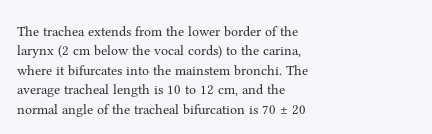The trachea extends from the lower border of the larynx (2 cm below the vocal cords) to the carina, where it bifurcates into the mainstem bronchi. The average tracheal length is 10 to 12 cm, and the normal angle of the tracheal bifurcation is 70 ± 20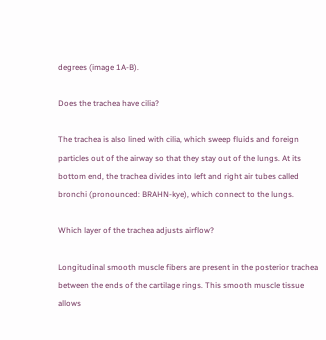degrees (image 1A-B).

Does the trachea have cilia?

The trachea is also lined with cilia, which sweep fluids and foreign particles out of the airway so that they stay out of the lungs. At its bottom end, the trachea divides into left and right air tubes called bronchi (pronounced: BRAHN-kye), which connect to the lungs.

Which layer of the trachea adjusts airflow?

Longitudinal smooth muscle fibers are present in the posterior trachea between the ends of the cartilage rings. This smooth muscle tissue allows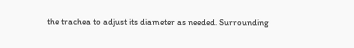the trachea to adjust its diameter as needed. Surrounding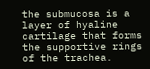the submucosa is a layer of hyaline cartilage that forms the supportive rings of the trachea.